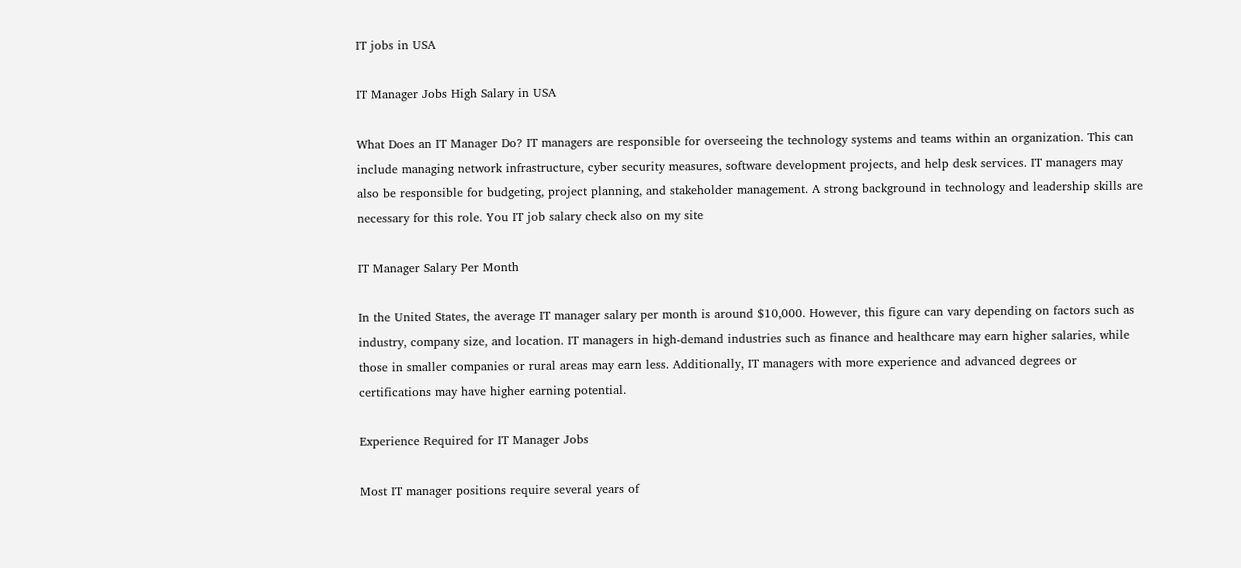IT jobs in USA

IT Manager Jobs High Salary in USA

What Does an IT Manager Do? IT managers are responsible for overseeing the technology systems and teams within an organization. This can include managing network infrastructure, cyber security measures, software development projects, and help desk services. IT managers may also be responsible for budgeting, project planning, and stakeholder management. A strong background in technology and leadership skills are necessary for this role. You IT job salary check also on my site

IT Manager Salary Per Month

In the United States, the average IT manager salary per month is around $10,000. However, this figure can vary depending on factors such as industry, company size, and location. IT managers in high-demand industries such as finance and healthcare may earn higher salaries, while those in smaller companies or rural areas may earn less. Additionally, IT managers with more experience and advanced degrees or certifications may have higher earning potential.

Experience Required for IT Manager Jobs

Most IT manager positions require several years of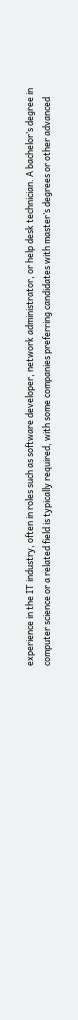experience in the IT industry, often in roles such as software developer, network administrator, or help desk technician. A bachelor’s degree in computer science or a related field is typically required, with some companies preferring candidates with master’s degrees or other advanced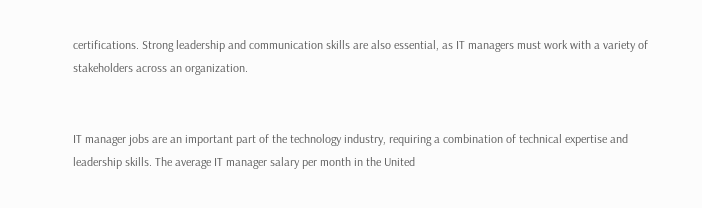certifications. Strong leadership and communication skills are also essential, as IT managers must work with a variety of stakeholders across an organization.


IT manager jobs are an important part of the technology industry, requiring a combination of technical expertise and leadership skills. The average IT manager salary per month in the United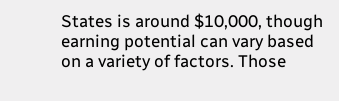States is around $10,000, though earning potential can vary based on a variety of factors. Those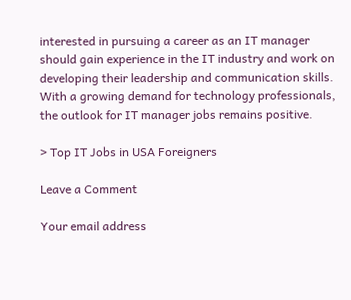interested in pursuing a career as an IT manager should gain experience in the IT industry and work on developing their leadership and communication skills. With a growing demand for technology professionals, the outlook for IT manager jobs remains positive.

> Top IT Jobs in USA Foreigners

Leave a Comment

Your email address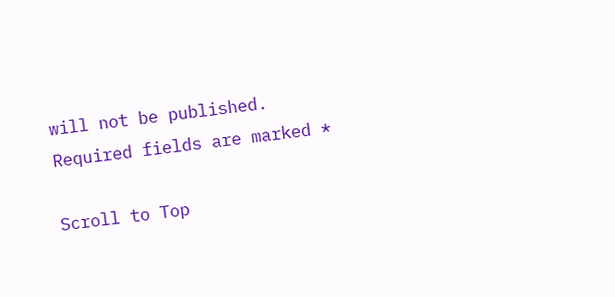will not be published. Required fields are marked *

Scroll to Top